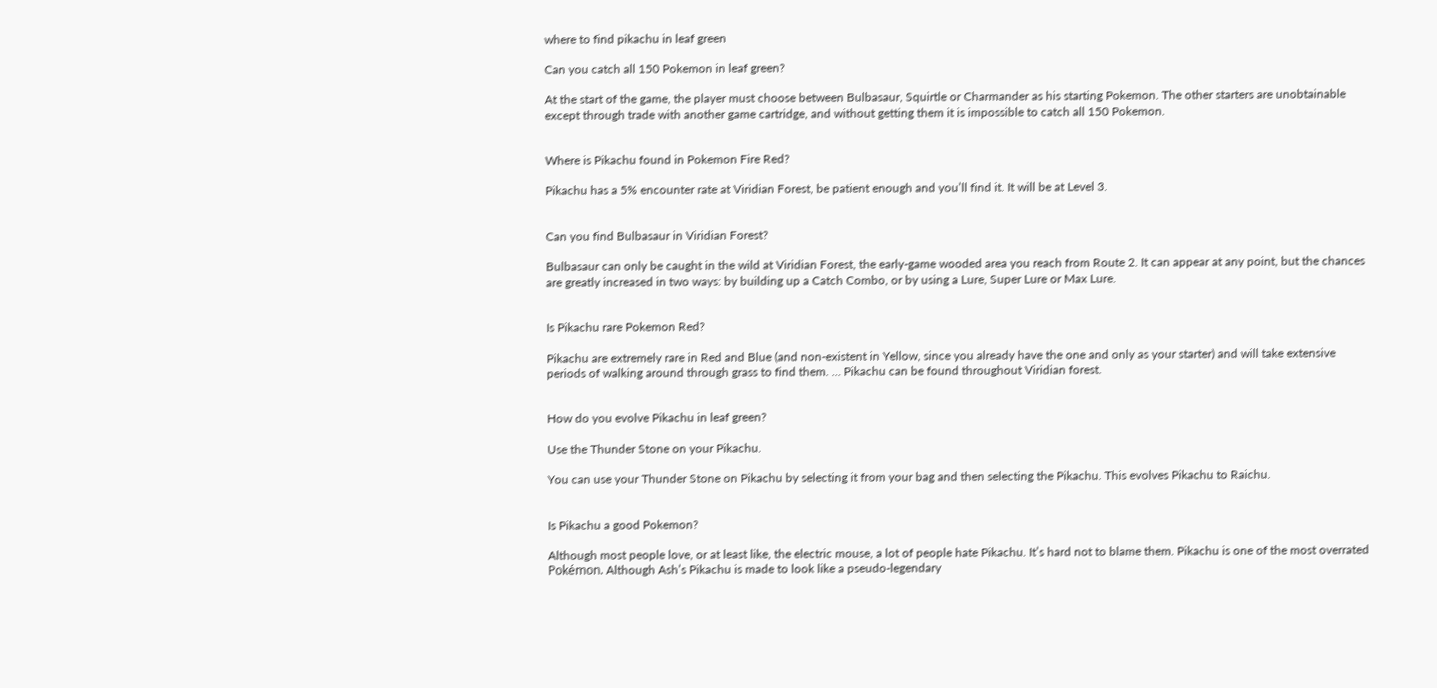where to find pikachu in leaf green

Can you catch all 150 Pokemon in leaf green?

At the start of the game, the player must choose between Bulbasaur, Squirtle or Charmander as his starting Pokemon. The other starters are unobtainable except through trade with another game cartridge, and without getting them it is impossible to catch all 150 Pokemon.


Where is Pikachu found in Pokemon Fire Red?

Pikachu has a 5% encounter rate at Viridian Forest, be patient enough and you’ll find it. It will be at Level 3.


Can you find Bulbasaur in Viridian Forest?

Bulbasaur can only be caught in the wild at Viridian Forest, the early-game wooded area you reach from Route 2. It can appear at any point, but the chances are greatly increased in two ways: by building up a Catch Combo, or by using a Lure, Super Lure or Max Lure.


Is Pikachu rare Pokemon Red?

Pikachu are extremely rare in Red and Blue (and non-existent in Yellow, since you already have the one and only as your starter) and will take extensive periods of walking around through grass to find them. … Pikachu can be found throughout Viridian forest.


How do you evolve Pikachu in leaf green?

Use the Thunder Stone on your Pikachu.

You can use your Thunder Stone on Pikachu by selecting it from your bag and then selecting the Pikachu. This evolves Pikachu to Raichu.


Is Pikachu a good Pokemon?

Although most people love, or at least like, the electric mouse, a lot of people hate Pikachu. It’s hard not to blame them. Pikachu is one of the most overrated Pokémon. Although Ash’s Pikachu is made to look like a pseudo-legendary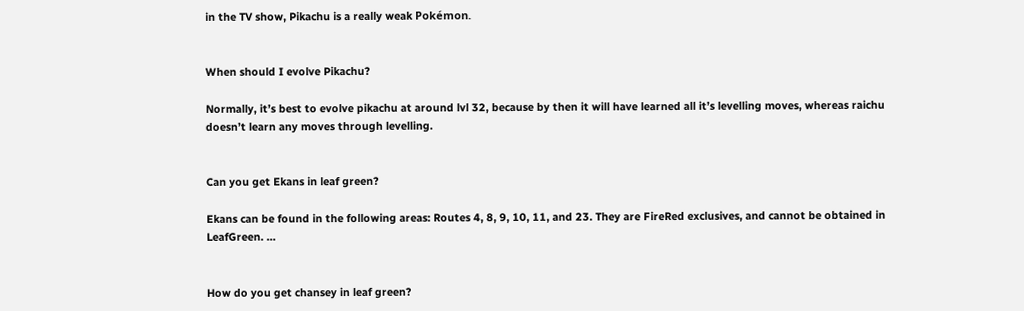in the TV show, Pikachu is a really weak Pokémon.


When should I evolve Pikachu?

Normally, it’s best to evolve pikachu at around lvl 32, because by then it will have learned all it’s levelling moves, whereas raichu doesn’t learn any moves through levelling.


Can you get Ekans in leaf green?

Ekans can be found in the following areas: Routes 4, 8, 9, 10, 11, and 23. They are FireRed exclusives, and cannot be obtained in LeafGreen. …


How do you get chansey in leaf green?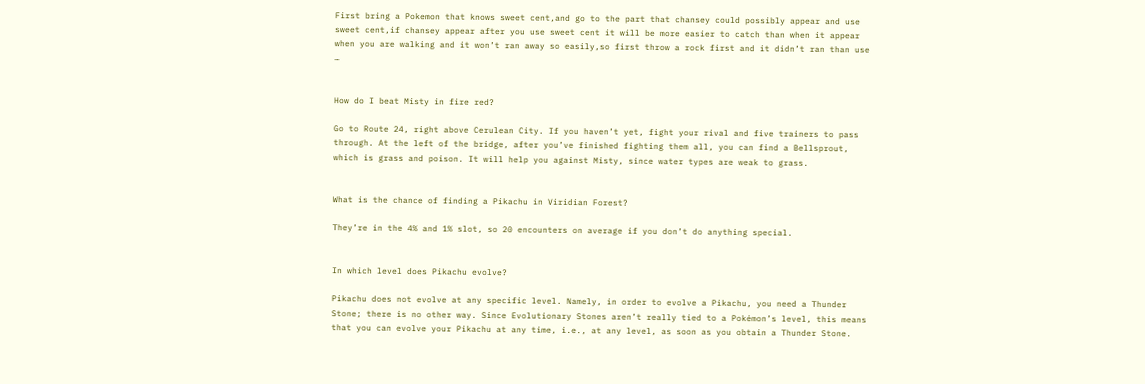First bring a Pokemon that knows sweet cent,and go to the part that chansey could possibly appear and use sweet cent,if chansey appear after you use sweet cent it will be more easier to catch than when it appear when you are walking and it won’t ran away so easily,so first throw a rock first and it didn’t ran than use …


How do I beat Misty in fire red?

Go to Route 24, right above Cerulean City. If you haven’t yet, fight your rival and five trainers to pass through. At the left of the bridge, after you’ve finished fighting them all, you can find a Bellsprout, which is grass and poison. It will help you against Misty, since water types are weak to grass.


What is the chance of finding a Pikachu in Viridian Forest?

They’re in the 4% and 1% slot, so 20 encounters on average if you don’t do anything special.


In which level does Pikachu evolve?

Pikachu does not evolve at any specific level. Namely, in order to evolve a Pikachu, you need a Thunder Stone; there is no other way. Since Evolutionary Stones aren’t really tied to a Pokémon’s level, this means that you can evolve your Pikachu at any time, i.e., at any level, as soon as you obtain a Thunder Stone.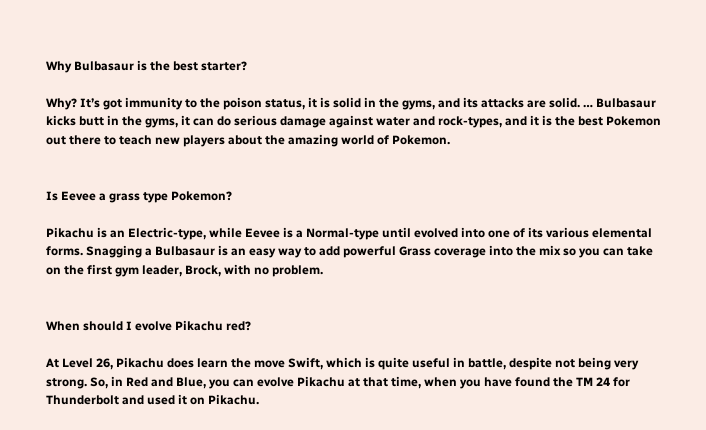Why Bulbasaur is the best starter?

Why? It’s got immunity to the poison status, it is solid in the gyms, and its attacks are solid. … Bulbasaur kicks butt in the gyms, it can do serious damage against water and rock-types, and it is the best Pokemon out there to teach new players about the amazing world of Pokemon.


Is Eevee a grass type Pokemon?

Pikachu is an Electric-type, while Eevee is a Normal-type until evolved into one of its various elemental forms. Snagging a Bulbasaur is an easy way to add powerful Grass coverage into the mix so you can take on the first gym leader, Brock, with no problem.


When should I evolve Pikachu red?

At Level 26, Pikachu does learn the move Swift, which is quite useful in battle, despite not being very strong. So, in Red and Blue, you can evolve Pikachu at that time, when you have found the TM 24 for Thunderbolt and used it on Pikachu.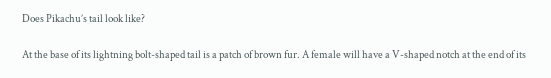Does Pikachu’s tail look like?

At the base of its lightning bolt-shaped tail is a patch of brown fur. A female will have a V-shaped notch at the end of its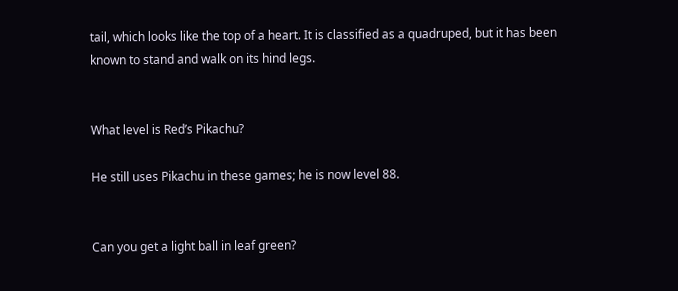tail, which looks like the top of a heart. It is classified as a quadruped, but it has been known to stand and walk on its hind legs.


What level is Red’s Pikachu?

He still uses Pikachu in these games; he is now level 88.


Can you get a light ball in leaf green?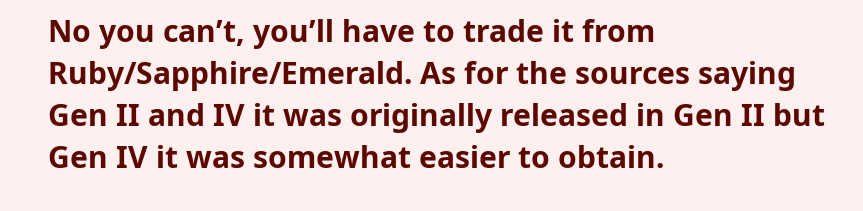No you can’t, you’ll have to trade it from Ruby/Sapphire/Emerald. As for the sources saying Gen II and IV it was originally released in Gen II but Gen IV it was somewhat easier to obtain.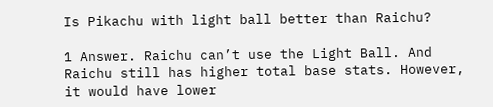Is Pikachu with light ball better than Raichu?

1 Answer. Raichu can’t use the Light Ball. And Raichu still has higher total base stats. However, it would have lower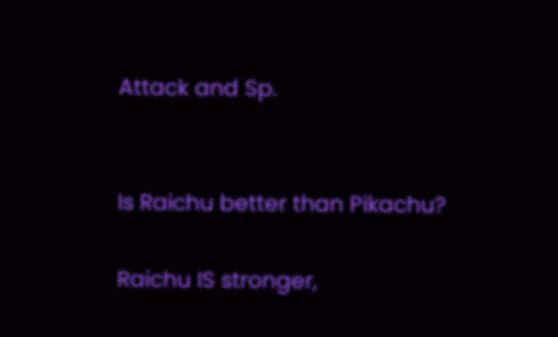Attack and Sp.


Is Raichu better than Pikachu?

Raichu IS stronger,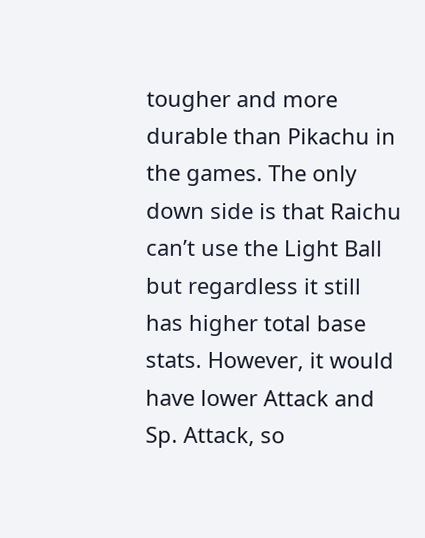tougher and more durable than Pikachu in the games. The only down side is that Raichu can’t use the Light Ball but regardless it still has higher total base stats. However, it would have lower Attack and Sp. Attack, so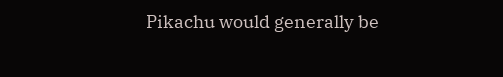Pikachu would generally be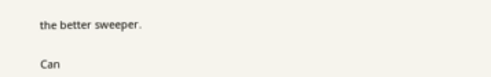the better sweeper.


Can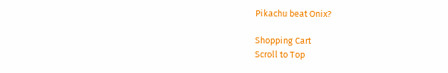Pikachu beat Onix?

Shopping Cart
Scroll to Top